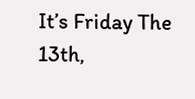It’s Friday The 13th,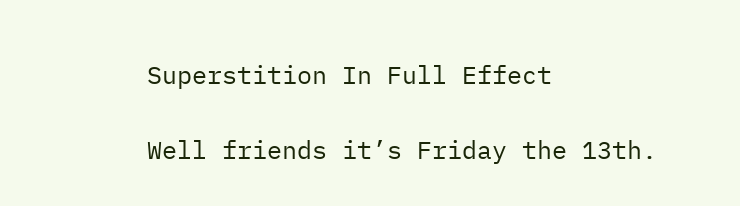Superstition In Full Effect

Well friends it’s Friday the 13th.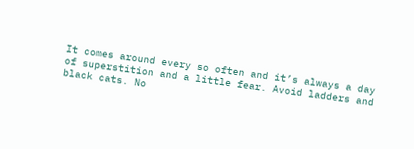It comes around every so often and it’s always a day of superstition and a little fear. Avoid ladders and black cats. No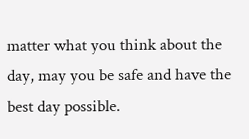matter what you think about the day, may you be safe and have the best day possible.